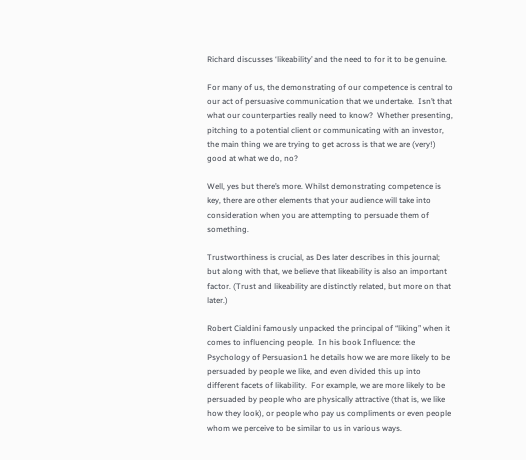Richard discusses ‘likeability’ and the need to for it to be genuine.

For many of us, the demonstrating of our competence is central to our act of persuasive communication that we undertake.  Isn’t that what our counterparties really need to know?  Whether presenting, pitching to a potential client or communicating with an investor, the main thing we are trying to get across is that we are (very!) good at what we do, no?

Well, yes but there’s more. Whilst demonstrating competence is key, there are other elements that your audience will take into consideration when you are attempting to persuade them of something.

Trustworthiness is crucial, as Des later describes in this journal; but along with that, we believe that likeability is also an important factor. (Trust and likeability are distinctly related, but more on that later.)

Robert Cialdini famously unpacked the principal of “liking” when it comes to influencing people.  In his book Influence: the Psychology of Persuasion1 he details how we are more likely to be persuaded by people we like, and even divided this up into different facets of likability.  For example, we are more likely to be persuaded by people who are physically attractive (that is, we like how they look), or people who pay us compliments or even people whom we perceive to be similar to us in various ways.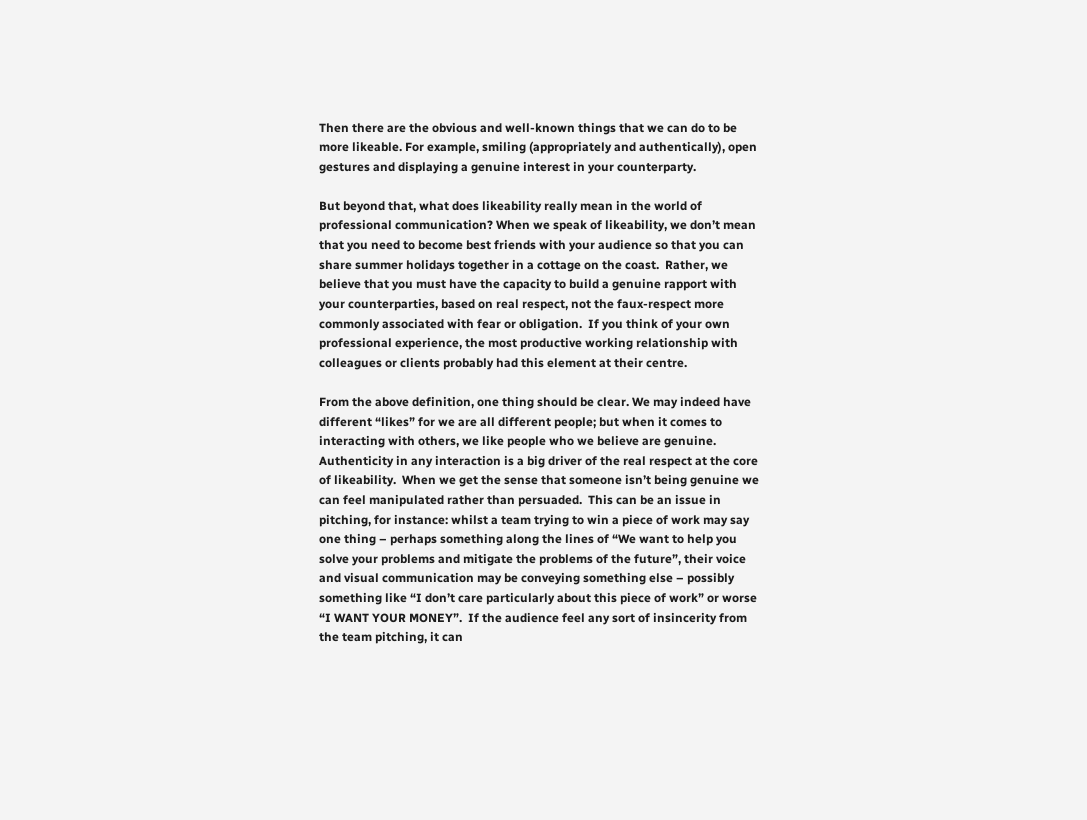Then there are the obvious and well-known things that we can do to be more likeable. For example, smiling (appropriately and authentically), open gestures and displaying a genuine interest in your counterparty.

But beyond that, what does likeability really mean in the world of professional communication? When we speak of likeability, we don’t mean that you need to become best friends with your audience so that you can share summer holidays together in a cottage on the coast.  Rather, we believe that you must have the capacity to build a genuine rapport with your counterparties, based on real respect, not the faux-respect more commonly associated with fear or obligation.  If you think of your own professional experience, the most productive working relationship with colleagues or clients probably had this element at their centre.

From the above definition, one thing should be clear. We may indeed have different “likes” for we are all different people; but when it comes to interacting with others, we like people who we believe are genuine.  Authenticity in any interaction is a big driver of the real respect at the core of likeability.  When we get the sense that someone isn’t being genuine we can feel manipulated rather than persuaded.  This can be an issue in pitching, for instance: whilst a team trying to win a piece of work may say one thing – perhaps something along the lines of “We want to help you solve your problems and mitigate the problems of the future”, their voice and visual communication may be conveying something else – possibly something like “I don’t care particularly about this piece of work” or worse “I WANT YOUR MONEY”.  If the audience feel any sort of insincerity from the team pitching, it can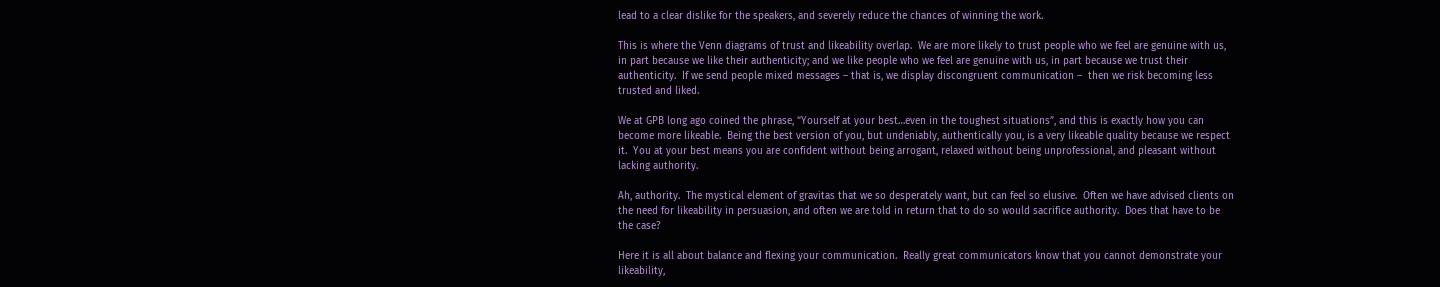lead to a clear dislike for the speakers, and severely reduce the chances of winning the work.

This is where the Venn diagrams of trust and likeability overlap.  We are more likely to trust people who we feel are genuine with us, in part because we like their authenticity; and we like people who we feel are genuine with us, in part because we trust their authenticity.  If we send people mixed messages – that is, we display discongruent communication –  then we risk becoming less trusted and liked.

We at GPB long ago coined the phrase, “Yourself at your best…even in the toughest situations”, and this is exactly how you can become more likeable.  Being the best version of you, but undeniably, authentically you, is a very likeable quality because we respect it.  You at your best means you are confident without being arrogant, relaxed without being unprofessional, and pleasant without lacking authority.

Ah, authority.  The mystical element of gravitas that we so desperately want, but can feel so elusive.  Often we have advised clients on the need for likeability in persuasion, and often we are told in return that to do so would sacrifice authority.  Does that have to be the case?

Here it is all about balance and flexing your communication.  Really great communicators know that you cannot demonstrate your likeability,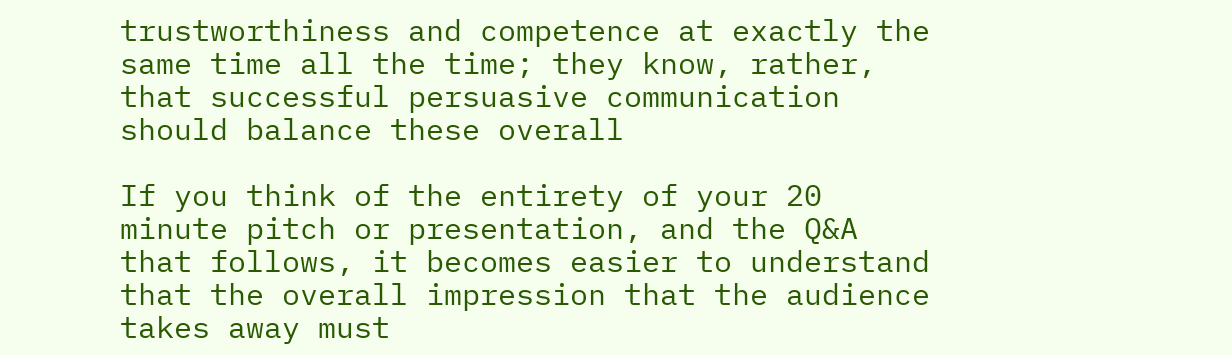trustworthiness and competence at exactly the same time all the time; they know, rather, that successful persuasive communication should balance these overall

If you think of the entirety of your 20 minute pitch or presentation, and the Q&A that follows, it becomes easier to understand that the overall impression that the audience takes away must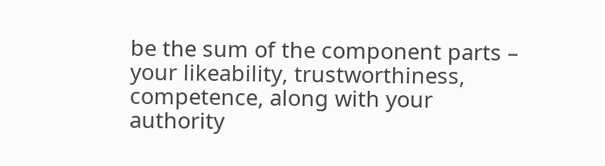be the sum of the component parts – your likeability, trustworthiness, competence, along with your authority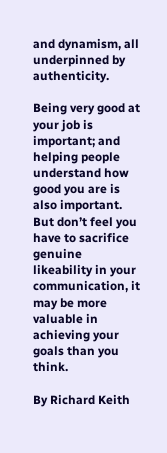and dynamism, all underpinned by authenticity.

Being very good at your job is important; and helping people understand how good you are is also important.   But don’t feel you have to sacrifice genuine likeability in your communication, it may be more valuable in achieving your goals than you think.

By Richard Keith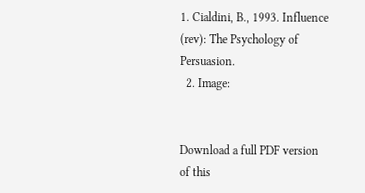1. Cialdini, B., 1993. Influence (rev): The Psychology of Persuasion.
  2. Image:


Download a full PDF version of this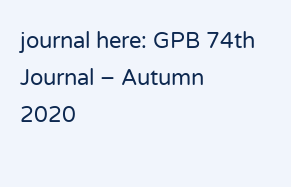journal here: GPB 74th Journal – Autumn 2020